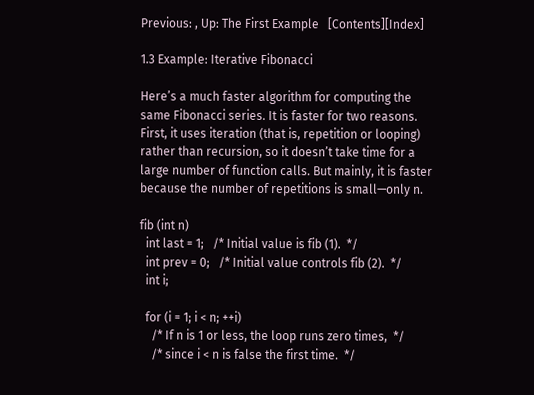Previous: , Up: The First Example   [Contents][Index]

1.3 Example: Iterative Fibonacci

Here’s a much faster algorithm for computing the same Fibonacci series. It is faster for two reasons. First, it uses iteration (that is, repetition or looping) rather than recursion, so it doesn’t take time for a large number of function calls. But mainly, it is faster because the number of repetitions is small—only n.

fib (int n)
  int last = 1;   /* Initial value is fib (1).  */
  int prev = 0;   /* Initial value controls fib (2).  */
  int i;

  for (i = 1; i < n; ++i)
    /* If n is 1 or less, the loop runs zero times,  */
    /* since i < n is false the first time.  */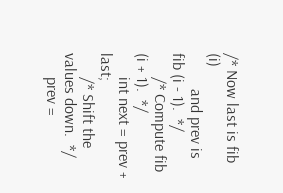/* Now last is fib (i)
         and prev is fib (i - 1).  */
      /* Compute fib (i + 1).  */
      int next = prev + last;
      /* Shift the values down.  */
      prev =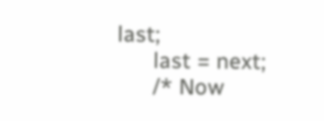last;
      last = next;
      /* Now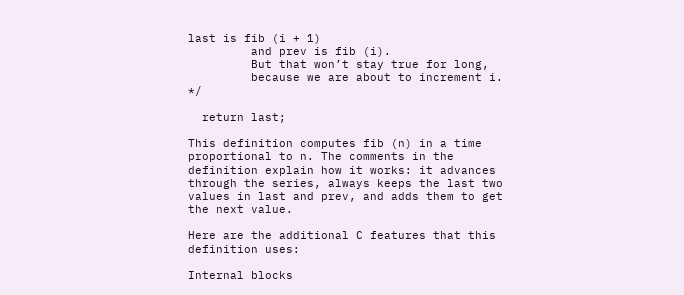last is fib (i + 1)
         and prev is fib (i).
         But that won’t stay true for long,
         because we are about to increment i.  */

  return last;

This definition computes fib (n) in a time proportional to n. The comments in the definition explain how it works: it advances through the series, always keeps the last two values in last and prev, and adds them to get the next value.

Here are the additional C features that this definition uses:

Internal blocks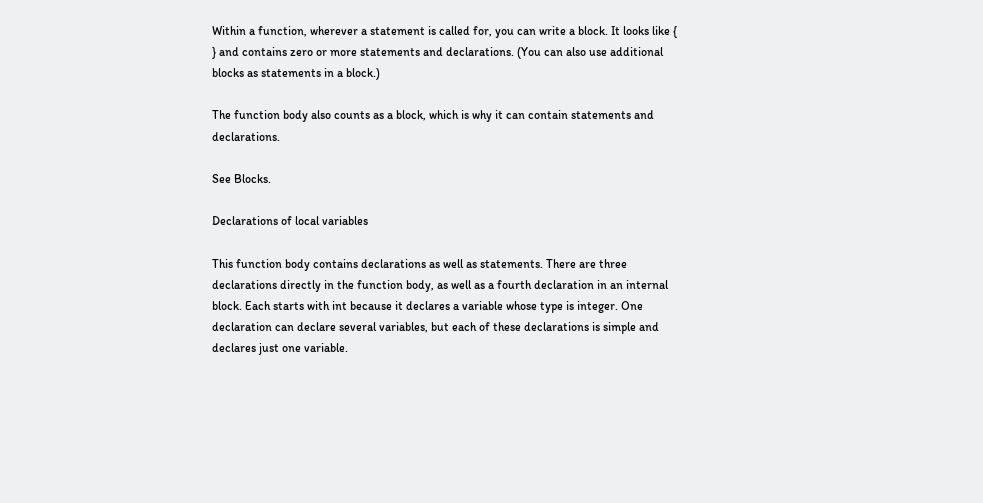Within a function, wherever a statement is called for, you can write a block. It looks like { } and contains zero or more statements and declarations. (You can also use additional blocks as statements in a block.)

The function body also counts as a block, which is why it can contain statements and declarations.

See Blocks.

Declarations of local variables

This function body contains declarations as well as statements. There are three declarations directly in the function body, as well as a fourth declaration in an internal block. Each starts with int because it declares a variable whose type is integer. One declaration can declare several variables, but each of these declarations is simple and declares just one variable.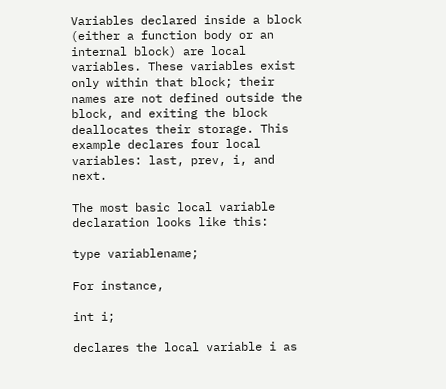Variables declared inside a block (either a function body or an internal block) are local variables. These variables exist only within that block; their names are not defined outside the block, and exiting the block deallocates their storage. This example declares four local variables: last, prev, i, and next.

The most basic local variable declaration looks like this:

type variablename;

For instance,

int i;

declares the local variable i as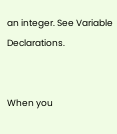an integer. See Variable Declarations.


When you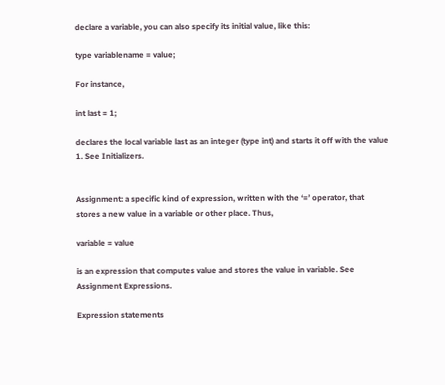declare a variable, you can also specify its initial value, like this:

type variablename = value;

For instance,

int last = 1;

declares the local variable last as an integer (type int) and starts it off with the value 1. See Initializers.


Assignment: a specific kind of expression, written with the ‘=’ operator, that stores a new value in a variable or other place. Thus,

variable = value

is an expression that computes value and stores the value in variable. See Assignment Expressions.

Expression statements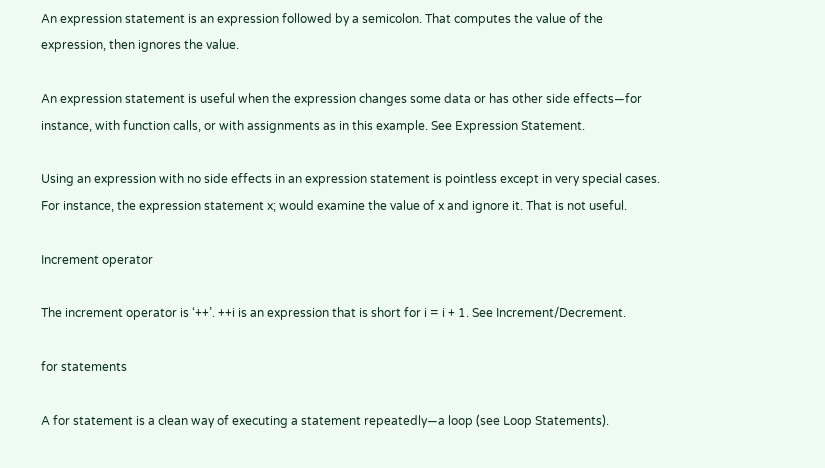An expression statement is an expression followed by a semicolon. That computes the value of the expression, then ignores the value.

An expression statement is useful when the expression changes some data or has other side effects—for instance, with function calls, or with assignments as in this example. See Expression Statement.

Using an expression with no side effects in an expression statement is pointless except in very special cases. For instance, the expression statement x; would examine the value of x and ignore it. That is not useful.

Increment operator

The increment operator is ‘++’. ++i is an expression that is short for i = i + 1. See Increment/Decrement.

for statements

A for statement is a clean way of executing a statement repeatedly—a loop (see Loop Statements).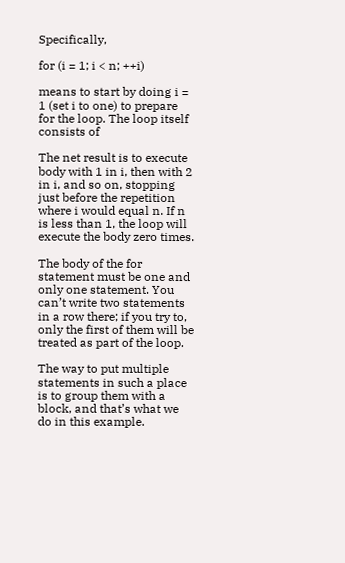Specifically,

for (i = 1; i < n; ++i)

means to start by doing i = 1 (set i to one) to prepare for the loop. The loop itself consists of

The net result is to execute body with 1 in i, then with 2 in i, and so on, stopping just before the repetition where i would equal n. If n is less than 1, the loop will execute the body zero times.

The body of the for statement must be one and only one statement. You can’t write two statements in a row there; if you try to, only the first of them will be treated as part of the loop.

The way to put multiple statements in such a place is to group them with a block, and that’s what we do in this example.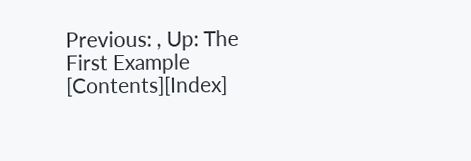Previous: , Up: The First Example   [Contents][Index]